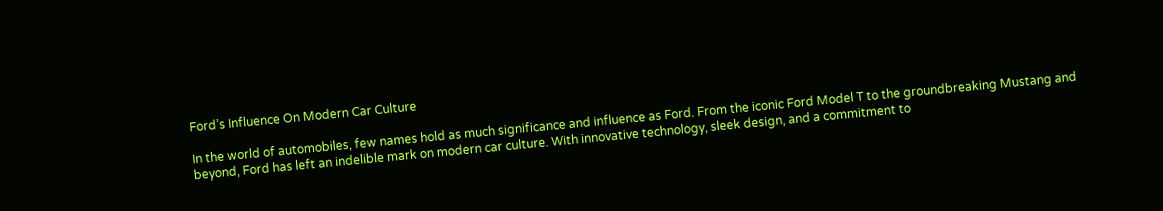Ford’s Influence On Modern Car Culture

In the world of automobiles, few names hold as much significance and influence as Ford. From the iconic Ford Model T to the groundbreaking Mustang and beyond, Ford has left an indelible mark on modern car culture. With innovative technology, sleek design, and a commitment to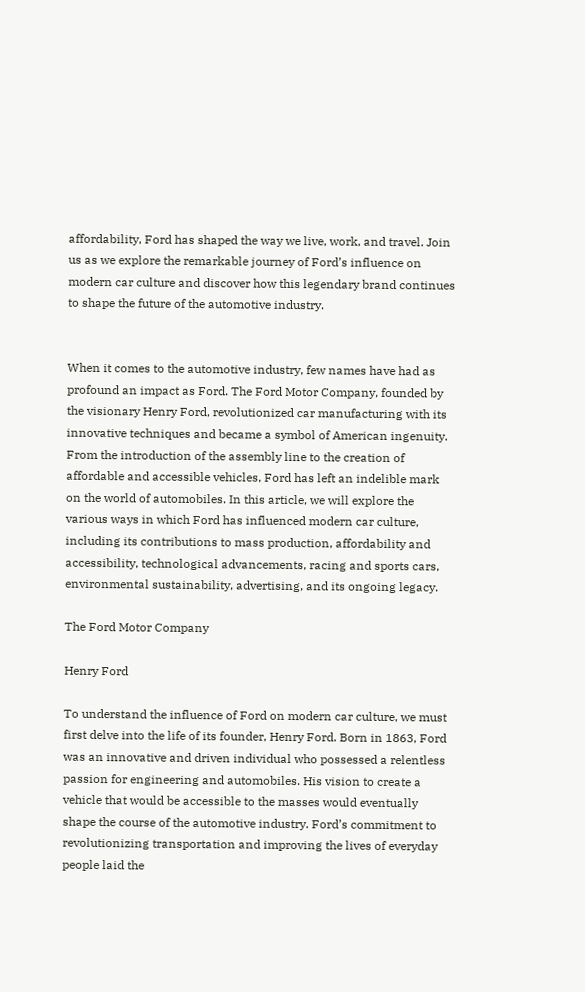affordability, Ford has shaped the way we live, work, and travel. Join us as we explore the remarkable journey of Ford’s influence on modern car culture and discover how this legendary brand continues to shape the future of the automotive industry.


When it comes to the automotive industry, few names have had as profound an impact as Ford. The Ford Motor Company, founded by the visionary Henry Ford, revolutionized car manufacturing with its innovative techniques and became a symbol of American ingenuity. From the introduction of the assembly line to the creation of affordable and accessible vehicles, Ford has left an indelible mark on the world of automobiles. In this article, we will explore the various ways in which Ford has influenced modern car culture, including its contributions to mass production, affordability and accessibility, technological advancements, racing and sports cars, environmental sustainability, advertising, and its ongoing legacy.

The Ford Motor Company

Henry Ford

To understand the influence of Ford on modern car culture, we must first delve into the life of its founder, Henry Ford. Born in 1863, Ford was an innovative and driven individual who possessed a relentless passion for engineering and automobiles. His vision to create a vehicle that would be accessible to the masses would eventually shape the course of the automotive industry. Ford’s commitment to revolutionizing transportation and improving the lives of everyday people laid the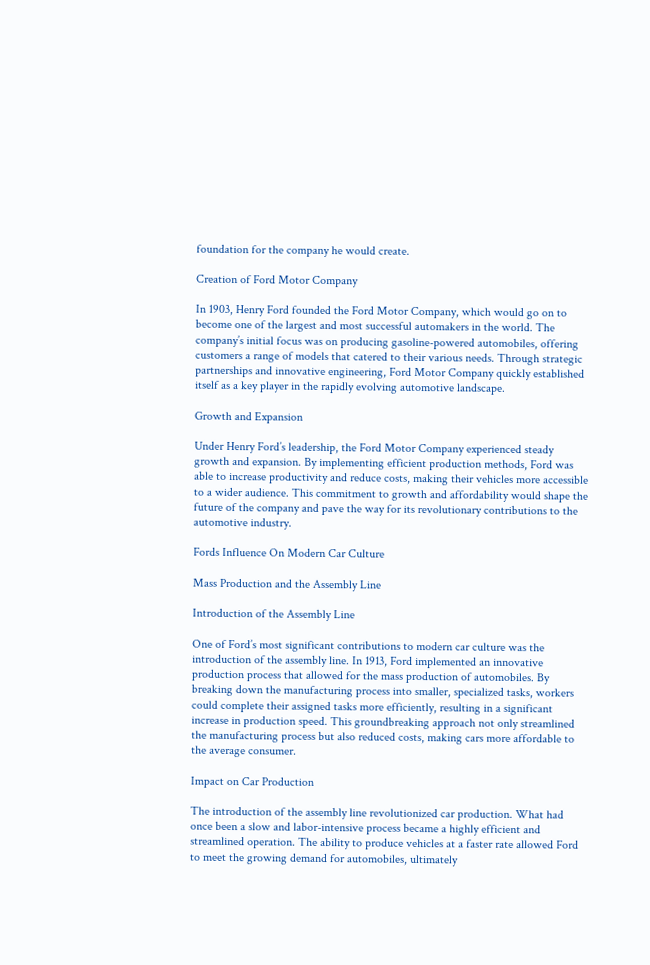foundation for the company he would create.

Creation of Ford Motor Company

In 1903, Henry Ford founded the Ford Motor Company, which would go on to become one of the largest and most successful automakers in the world. The company’s initial focus was on producing gasoline-powered automobiles, offering customers a range of models that catered to their various needs. Through strategic partnerships and innovative engineering, Ford Motor Company quickly established itself as a key player in the rapidly evolving automotive landscape.

Growth and Expansion

Under Henry Ford’s leadership, the Ford Motor Company experienced steady growth and expansion. By implementing efficient production methods, Ford was able to increase productivity and reduce costs, making their vehicles more accessible to a wider audience. This commitment to growth and affordability would shape the future of the company and pave the way for its revolutionary contributions to the automotive industry.

Fords Influence On Modern Car Culture

Mass Production and the Assembly Line

Introduction of the Assembly Line

One of Ford’s most significant contributions to modern car culture was the introduction of the assembly line. In 1913, Ford implemented an innovative production process that allowed for the mass production of automobiles. By breaking down the manufacturing process into smaller, specialized tasks, workers could complete their assigned tasks more efficiently, resulting in a significant increase in production speed. This groundbreaking approach not only streamlined the manufacturing process but also reduced costs, making cars more affordable to the average consumer.

Impact on Car Production

The introduction of the assembly line revolutionized car production. What had once been a slow and labor-intensive process became a highly efficient and streamlined operation. The ability to produce vehicles at a faster rate allowed Ford to meet the growing demand for automobiles, ultimately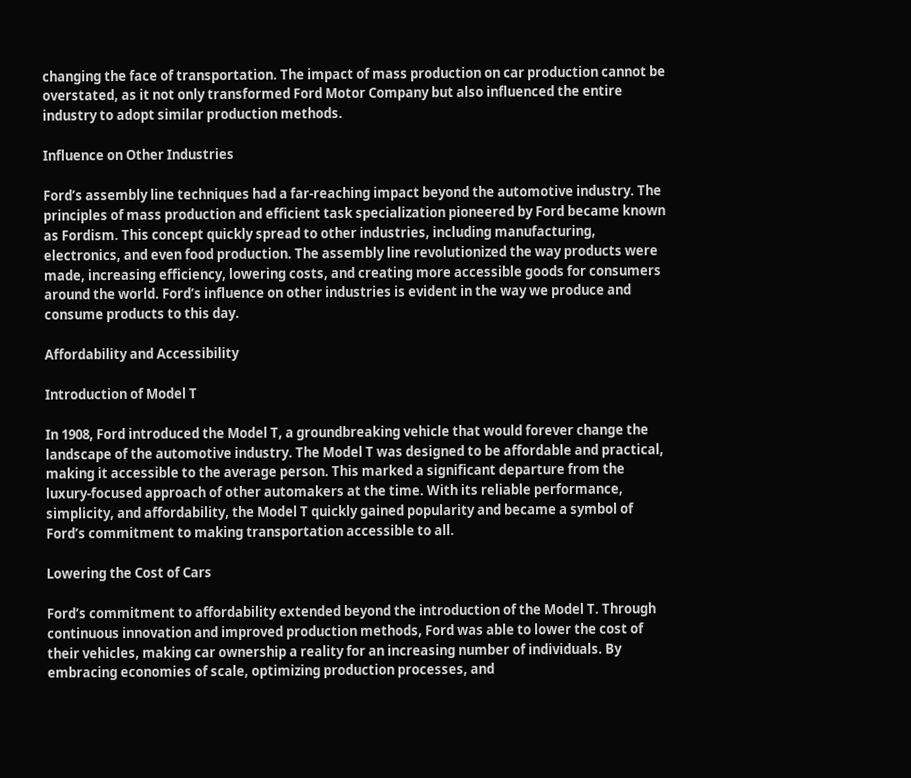changing the face of transportation. The impact of mass production on car production cannot be overstated, as it not only transformed Ford Motor Company but also influenced the entire industry to adopt similar production methods.

Influence on Other Industries

Ford’s assembly line techniques had a far-reaching impact beyond the automotive industry. The principles of mass production and efficient task specialization pioneered by Ford became known as Fordism. This concept quickly spread to other industries, including manufacturing, electronics, and even food production. The assembly line revolutionized the way products were made, increasing efficiency, lowering costs, and creating more accessible goods for consumers around the world. Ford’s influence on other industries is evident in the way we produce and consume products to this day.

Affordability and Accessibility

Introduction of Model T

In 1908, Ford introduced the Model T, a groundbreaking vehicle that would forever change the landscape of the automotive industry. The Model T was designed to be affordable and practical, making it accessible to the average person. This marked a significant departure from the luxury-focused approach of other automakers at the time. With its reliable performance, simplicity, and affordability, the Model T quickly gained popularity and became a symbol of Ford’s commitment to making transportation accessible to all.

Lowering the Cost of Cars

Ford’s commitment to affordability extended beyond the introduction of the Model T. Through continuous innovation and improved production methods, Ford was able to lower the cost of their vehicles, making car ownership a reality for an increasing number of individuals. By embracing economies of scale, optimizing production processes, and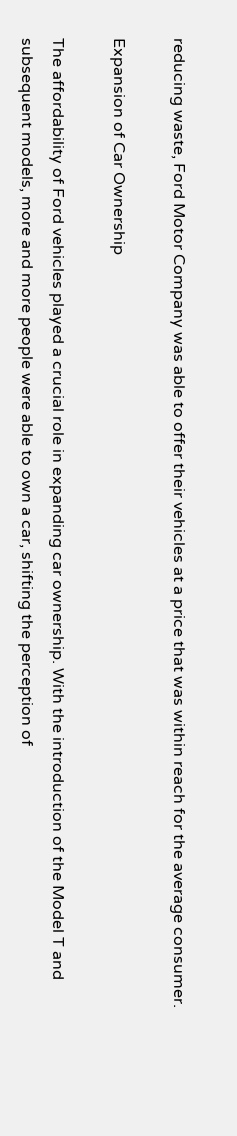reducing waste, Ford Motor Company was able to offer their vehicles at a price that was within reach for the average consumer.

Expansion of Car Ownership

The affordability of Ford vehicles played a crucial role in expanding car ownership. With the introduction of the Model T and subsequent models, more and more people were able to own a car, shifting the perception of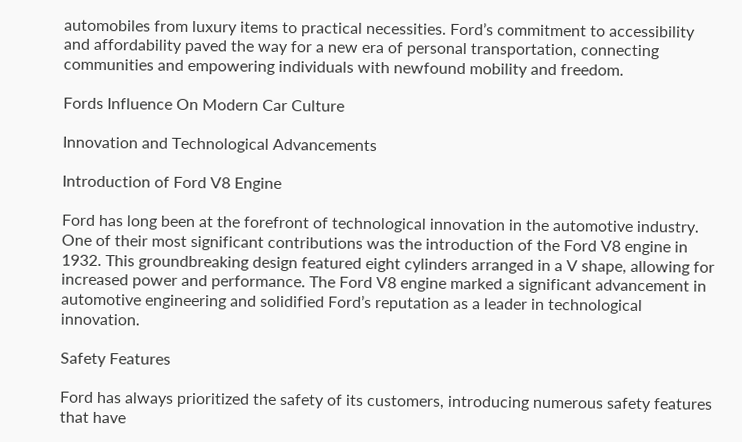automobiles from luxury items to practical necessities. Ford’s commitment to accessibility and affordability paved the way for a new era of personal transportation, connecting communities and empowering individuals with newfound mobility and freedom.

Fords Influence On Modern Car Culture

Innovation and Technological Advancements

Introduction of Ford V8 Engine

Ford has long been at the forefront of technological innovation in the automotive industry. One of their most significant contributions was the introduction of the Ford V8 engine in 1932. This groundbreaking design featured eight cylinders arranged in a V shape, allowing for increased power and performance. The Ford V8 engine marked a significant advancement in automotive engineering and solidified Ford’s reputation as a leader in technological innovation.

Safety Features

Ford has always prioritized the safety of its customers, introducing numerous safety features that have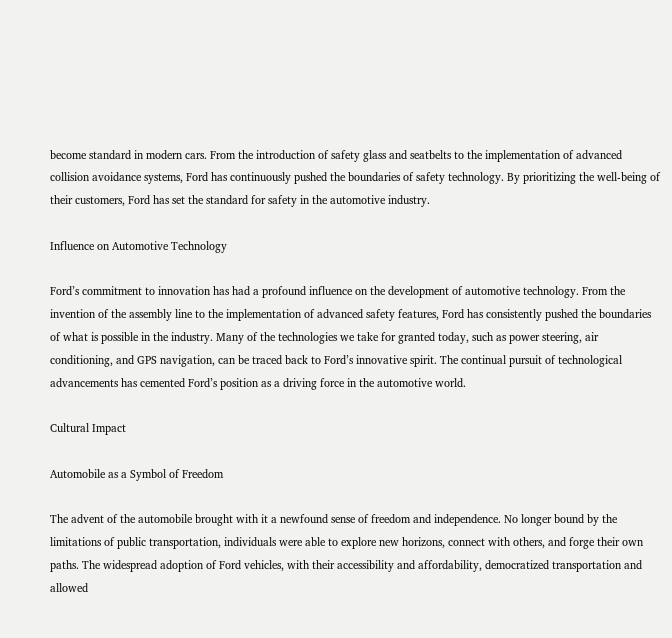become standard in modern cars. From the introduction of safety glass and seatbelts to the implementation of advanced collision avoidance systems, Ford has continuously pushed the boundaries of safety technology. By prioritizing the well-being of their customers, Ford has set the standard for safety in the automotive industry.

Influence on Automotive Technology

Ford’s commitment to innovation has had a profound influence on the development of automotive technology. From the invention of the assembly line to the implementation of advanced safety features, Ford has consistently pushed the boundaries of what is possible in the industry. Many of the technologies we take for granted today, such as power steering, air conditioning, and GPS navigation, can be traced back to Ford’s innovative spirit. The continual pursuit of technological advancements has cemented Ford’s position as a driving force in the automotive world.

Cultural Impact

Automobile as a Symbol of Freedom

The advent of the automobile brought with it a newfound sense of freedom and independence. No longer bound by the limitations of public transportation, individuals were able to explore new horizons, connect with others, and forge their own paths. The widespread adoption of Ford vehicles, with their accessibility and affordability, democratized transportation and allowed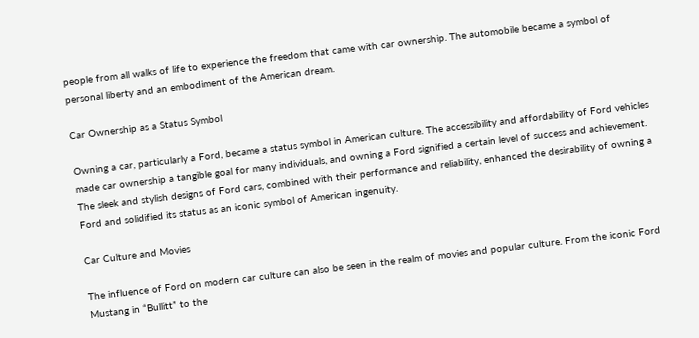people from all walks of life to experience the freedom that came with car ownership. The automobile became a symbol of personal liberty and an embodiment of the American dream.

Car Ownership as a Status Symbol

Owning a car, particularly a Ford, became a status symbol in American culture. The accessibility and affordability of Ford vehicles made car ownership a tangible goal for many individuals, and owning a Ford signified a certain level of success and achievement. The sleek and stylish designs of Ford cars, combined with their performance and reliability, enhanced the desirability of owning a Ford and solidified its status as an iconic symbol of American ingenuity.

Car Culture and Movies

The influence of Ford on modern car culture can also be seen in the realm of movies and popular culture. From the iconic Ford Mustang in “Bullitt” to the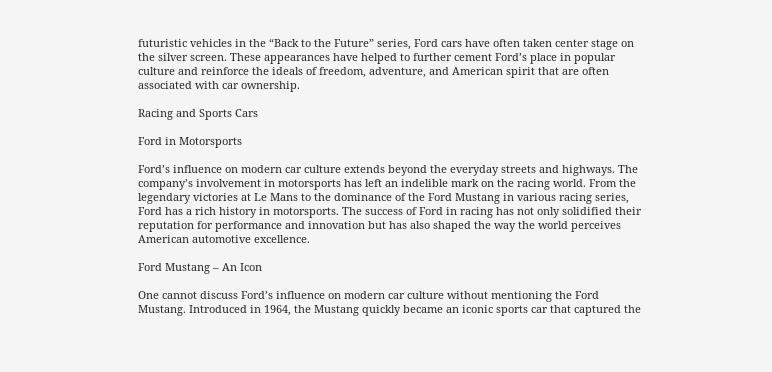futuristic vehicles in the “Back to the Future” series, Ford cars have often taken center stage on the silver screen. These appearances have helped to further cement Ford’s place in popular culture and reinforce the ideals of freedom, adventure, and American spirit that are often associated with car ownership.

Racing and Sports Cars

Ford in Motorsports

Ford’s influence on modern car culture extends beyond the everyday streets and highways. The company’s involvement in motorsports has left an indelible mark on the racing world. From the legendary victories at Le Mans to the dominance of the Ford Mustang in various racing series, Ford has a rich history in motorsports. The success of Ford in racing has not only solidified their reputation for performance and innovation but has also shaped the way the world perceives American automotive excellence.

Ford Mustang – An Icon

One cannot discuss Ford’s influence on modern car culture without mentioning the Ford Mustang. Introduced in 1964, the Mustang quickly became an iconic sports car that captured the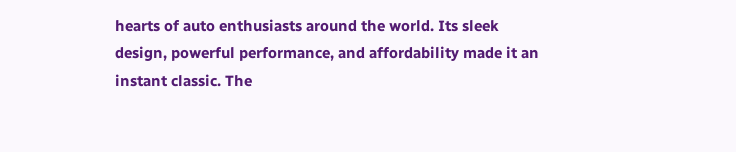hearts of auto enthusiasts around the world. Its sleek design, powerful performance, and affordability made it an instant classic. The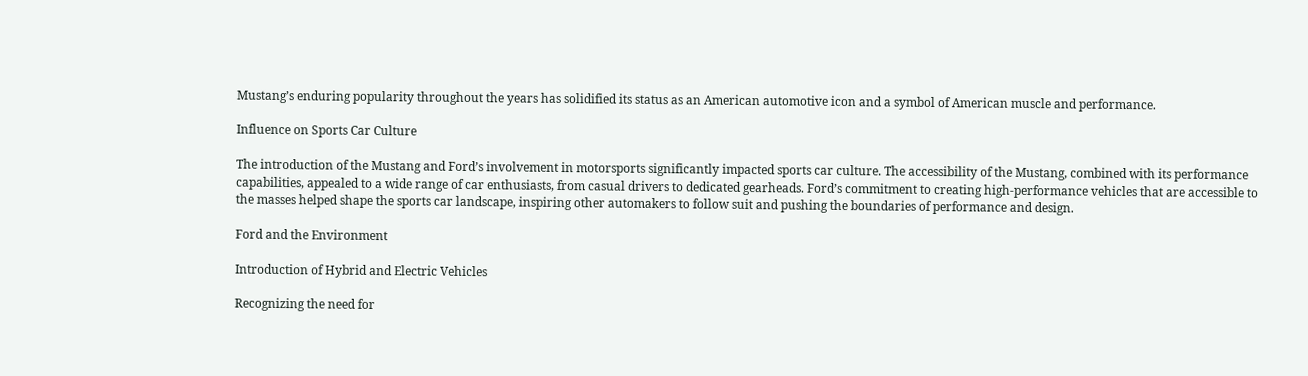Mustang’s enduring popularity throughout the years has solidified its status as an American automotive icon and a symbol of American muscle and performance.

Influence on Sports Car Culture

The introduction of the Mustang and Ford’s involvement in motorsports significantly impacted sports car culture. The accessibility of the Mustang, combined with its performance capabilities, appealed to a wide range of car enthusiasts, from casual drivers to dedicated gearheads. Ford’s commitment to creating high-performance vehicles that are accessible to the masses helped shape the sports car landscape, inspiring other automakers to follow suit and pushing the boundaries of performance and design.

Ford and the Environment

Introduction of Hybrid and Electric Vehicles

Recognizing the need for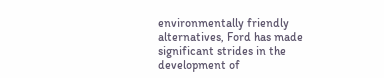environmentally friendly alternatives, Ford has made significant strides in the development of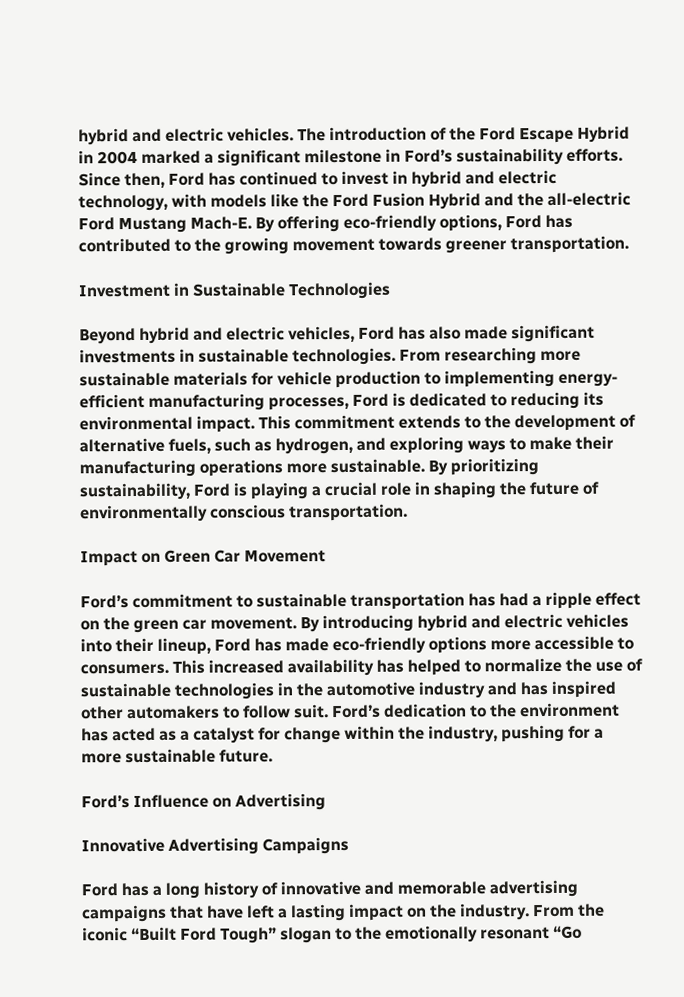hybrid and electric vehicles. The introduction of the Ford Escape Hybrid in 2004 marked a significant milestone in Ford’s sustainability efforts. Since then, Ford has continued to invest in hybrid and electric technology, with models like the Ford Fusion Hybrid and the all-electric Ford Mustang Mach-E. By offering eco-friendly options, Ford has contributed to the growing movement towards greener transportation.

Investment in Sustainable Technologies

Beyond hybrid and electric vehicles, Ford has also made significant investments in sustainable technologies. From researching more sustainable materials for vehicle production to implementing energy-efficient manufacturing processes, Ford is dedicated to reducing its environmental impact. This commitment extends to the development of alternative fuels, such as hydrogen, and exploring ways to make their manufacturing operations more sustainable. By prioritizing sustainability, Ford is playing a crucial role in shaping the future of environmentally conscious transportation.

Impact on Green Car Movement

Ford’s commitment to sustainable transportation has had a ripple effect on the green car movement. By introducing hybrid and electric vehicles into their lineup, Ford has made eco-friendly options more accessible to consumers. This increased availability has helped to normalize the use of sustainable technologies in the automotive industry and has inspired other automakers to follow suit. Ford’s dedication to the environment has acted as a catalyst for change within the industry, pushing for a more sustainable future.

Ford’s Influence on Advertising

Innovative Advertising Campaigns

Ford has a long history of innovative and memorable advertising campaigns that have left a lasting impact on the industry. From the iconic “Built Ford Tough” slogan to the emotionally resonant “Go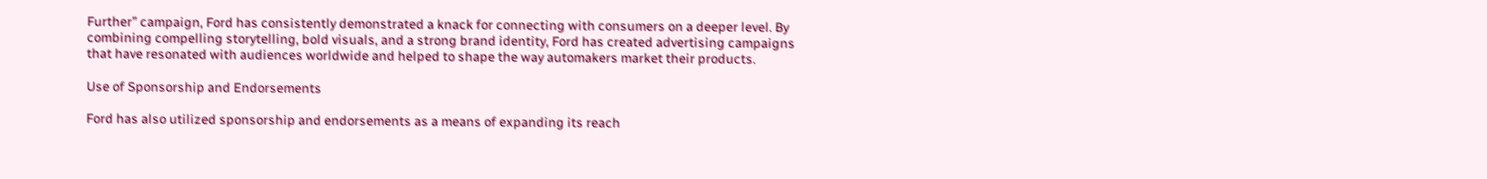Further” campaign, Ford has consistently demonstrated a knack for connecting with consumers on a deeper level. By combining compelling storytelling, bold visuals, and a strong brand identity, Ford has created advertising campaigns that have resonated with audiences worldwide and helped to shape the way automakers market their products.

Use of Sponsorship and Endorsements

Ford has also utilized sponsorship and endorsements as a means of expanding its reach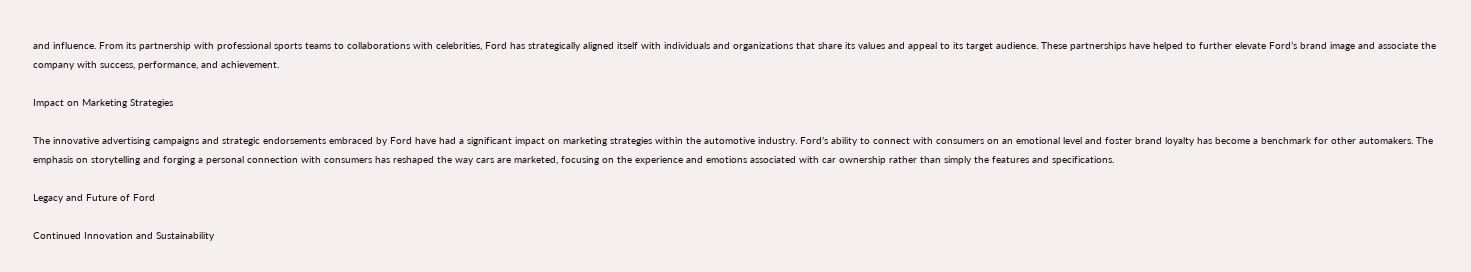and influence. From its partnership with professional sports teams to collaborations with celebrities, Ford has strategically aligned itself with individuals and organizations that share its values and appeal to its target audience. These partnerships have helped to further elevate Ford’s brand image and associate the company with success, performance, and achievement.

Impact on Marketing Strategies

The innovative advertising campaigns and strategic endorsements embraced by Ford have had a significant impact on marketing strategies within the automotive industry. Ford’s ability to connect with consumers on an emotional level and foster brand loyalty has become a benchmark for other automakers. The emphasis on storytelling and forging a personal connection with consumers has reshaped the way cars are marketed, focusing on the experience and emotions associated with car ownership rather than simply the features and specifications.

Legacy and Future of Ford

Continued Innovation and Sustainability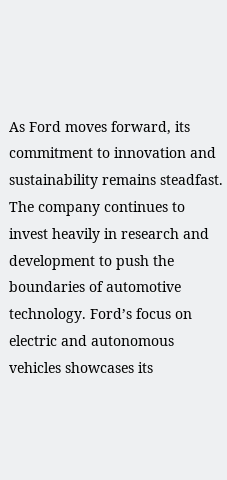As Ford moves forward, its commitment to innovation and sustainability remains steadfast. The company continues to invest heavily in research and development to push the boundaries of automotive technology. Ford’s focus on electric and autonomous vehicles showcases its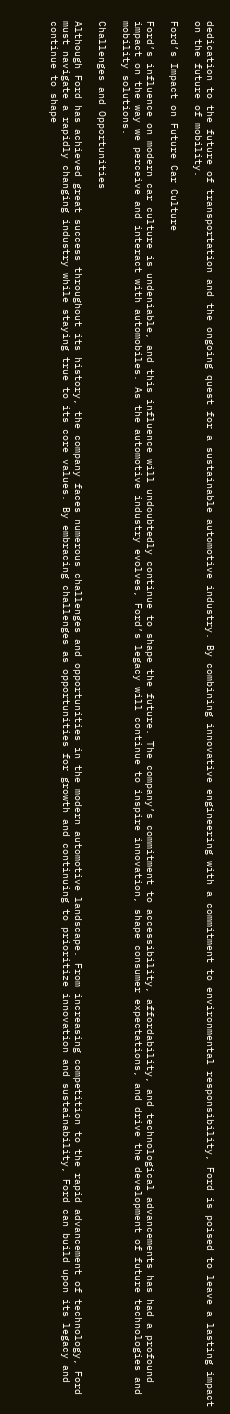dedication to the future of transportation and the ongoing quest for a sustainable automotive industry. By combining innovative engineering with a commitment to environmental responsibility, Ford is poised to leave a lasting impact on the future of mobility.

Ford’s Impact on Future Car Culture

Ford’s influence on modern car culture is undeniable, and this influence will undoubtedly continue to shape the future. The company’s commitment to accessibility, affordability, and technological advancements has had a profound impact on the way we perceive and interact with automobiles. As the automotive industry evolves, Ford’s legacy will continue to inspire innovation, shape consumer expectations, and drive the development of future technologies and mobility solutions.

Challenges and Opportunities

Although Ford has achieved great success throughout its history, the company faces numerous challenges and opportunities in the modern automotive landscape. From increasing competition to the rapid advancement of technology, Ford must navigate a rapidly changing industry while staying true to its core values. By embracing challenges as opportunities for growth and continuing to prioritize innovation and sustainability, Ford can build upon its legacy and continue to shape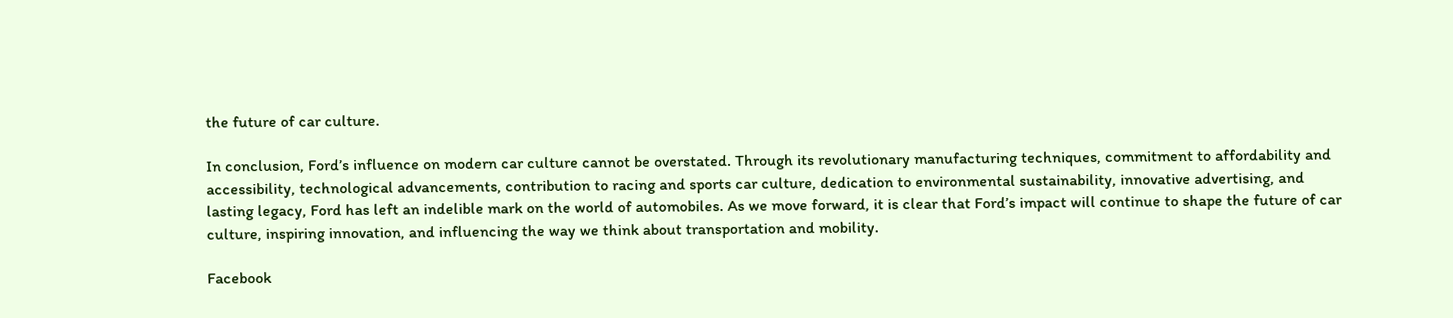the future of car culture.

In conclusion, Ford’s influence on modern car culture cannot be overstated. Through its revolutionary manufacturing techniques, commitment to affordability and accessibility, technological advancements, contribution to racing and sports car culture, dedication to environmental sustainability, innovative advertising, and lasting legacy, Ford has left an indelible mark on the world of automobiles. As we move forward, it is clear that Ford’s impact will continue to shape the future of car culture, inspiring innovation, and influencing the way we think about transportation and mobility.

Facebook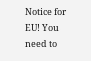Notice for EU! You need to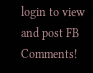login to view and post FB Comments!